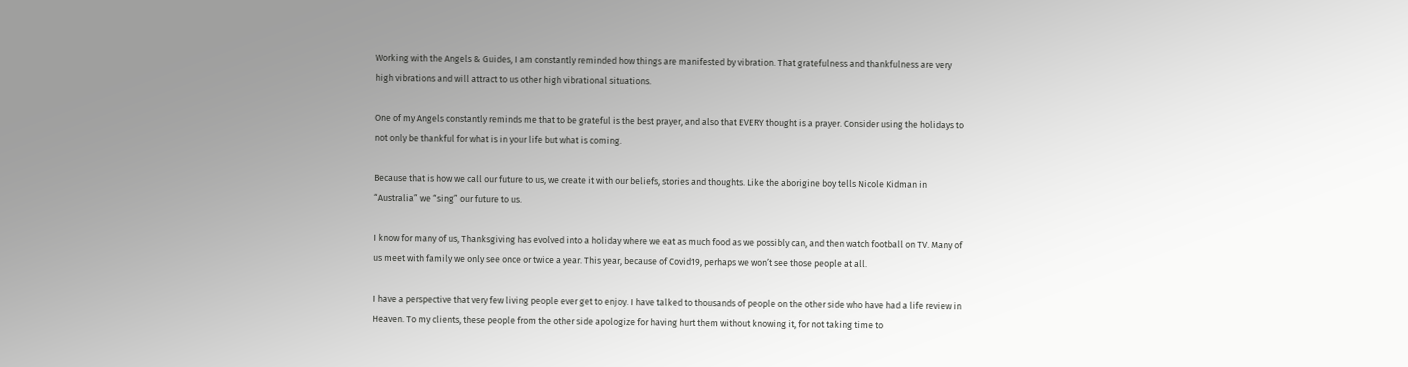Working with the Angels & Guides, I am constantly reminded how things are manifested by vibration. That gratefulness and thankfulness are very high vibrations and will attract to us other high vibrational situations.

One of my Angels constantly reminds me that to be grateful is the best prayer, and also that EVERY thought is a prayer. Consider using the holidays to not only be thankful for what is in your life but what is coming.

Because that is how we call our future to us, we create it with our beliefs, stories and thoughts. Like the aborigine boy tells Nicole Kidman in “Australia” we “sing” our future to us.

I know for many of us, Thanksgiving has evolved into a holiday where we eat as much food as we possibly can, and then watch football on TV. Many of us meet with family we only see once or twice a year. This year, because of Covid19, perhaps we won’t see those people at all.

I have a perspective that very few living people ever get to enjoy. I have talked to thousands of people on the other side who have had a life review in Heaven. To my clients, these people from the other side apologize for having hurt them without knowing it, for not taking time to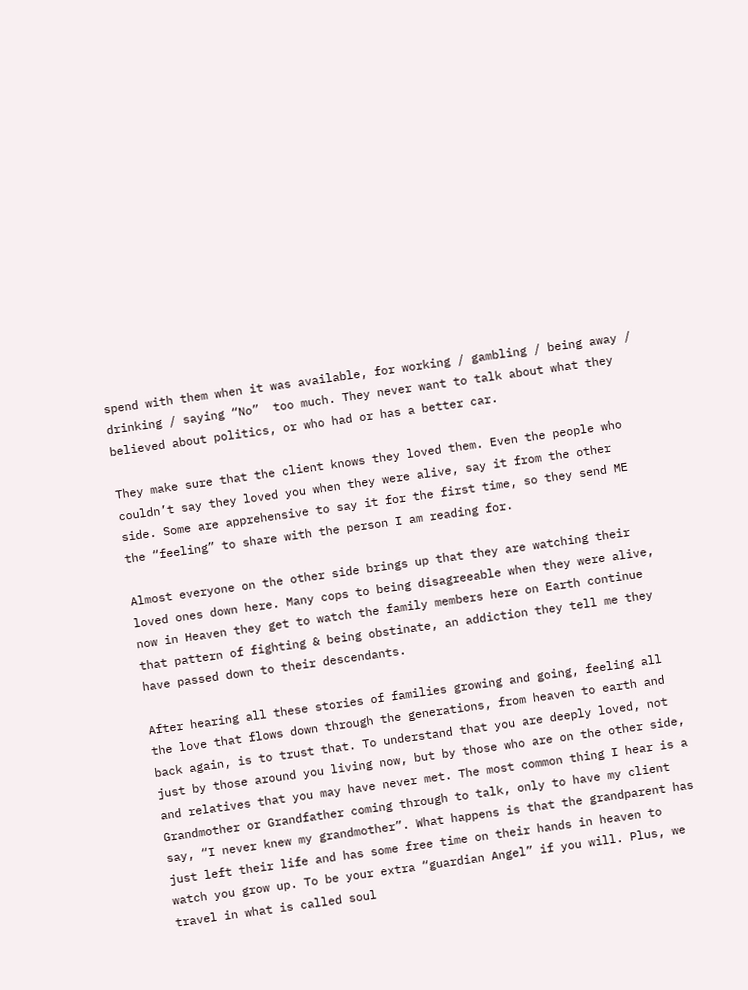spend with them when it was available, for working / gambling / being away / drinking / saying “No”  too much. They never want to talk about what they believed about politics, or who had or has a better car.

They make sure that the client knows they loved them. Even the people who couldn’t say they loved you when they were alive, say it from the other side. Some are apprehensive to say it for the first time, so they send ME the “feeling” to share with the person I am reading for.

Almost everyone on the other side brings up that they are watching their loved ones down here. Many cops to being disagreeable when they were alive, now in Heaven they get to watch the family members here on Earth continue that pattern of fighting & being obstinate, an addiction they tell me they have passed down to their descendants.

After hearing all these stories of families growing and going, feeling all the love that flows down through the generations, from heaven to earth and back again, is to trust that. To understand that you are deeply loved, not just by those around you living now, but by those who are on the other side, and relatives that you may have never met. The most common thing I hear is a Grandmother or Grandfather coming through to talk, only to have my client say, “I never knew my grandmother”. What happens is that the grandparent has just left their life and has some free time on their hands in heaven to watch you grow up. To be your extra “guardian Angel” if you will. Plus, we travel in what is called soul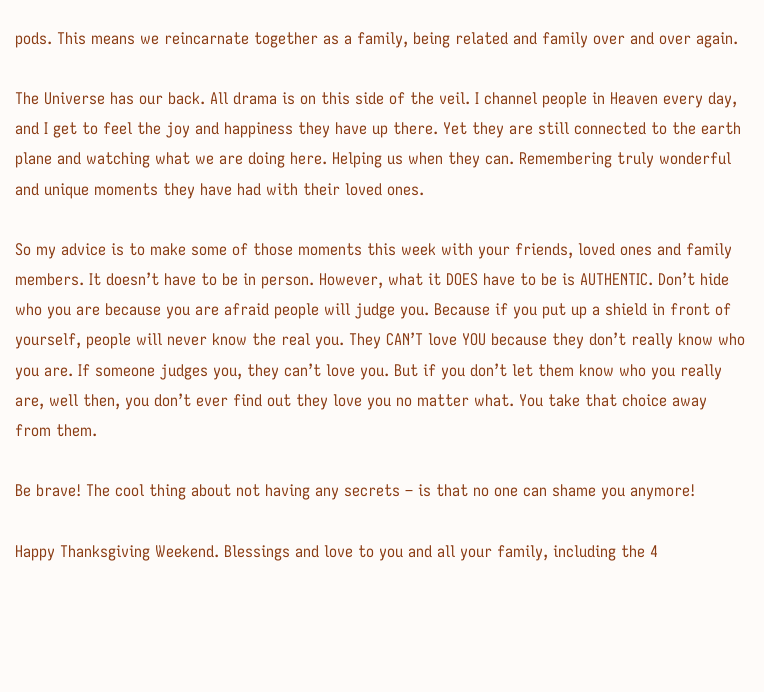pods. This means we reincarnate together as a family, being related and family over and over again.

The Universe has our back. All drama is on this side of the veil. I channel people in Heaven every day, and I get to feel the joy and happiness they have up there. Yet they are still connected to the earth plane and watching what we are doing here. Helping us when they can. Remembering truly wonderful and unique moments they have had with their loved ones.

So my advice is to make some of those moments this week with your friends, loved ones and family members. It doesn’t have to be in person. However, what it DOES have to be is AUTHENTIC. Don’t hide who you are because you are afraid people will judge you. Because if you put up a shield in front of yourself, people will never know the real you. They CAN’T love YOU because they don’t really know who you are. If someone judges you, they can’t love you. But if you don’t let them know who you really are, well then, you don’t ever find out they love you no matter what. You take that choice away from them.

Be brave! The cool thing about not having any secrets – is that no one can shame you anymore!

Happy Thanksgiving Weekend. Blessings and love to you and all your family, including the 4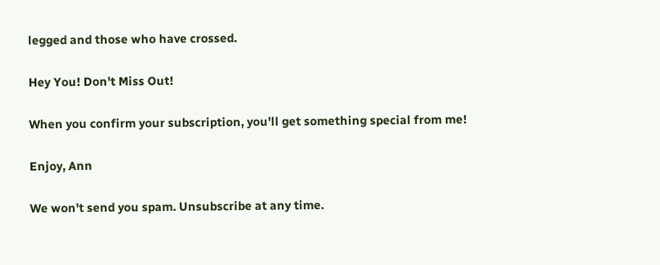legged and those who have crossed.

Hey You! Don't Miss Out!

When you confirm your subscription, you'll get something special from me!

Enjoy, Ann

We won't send you spam. Unsubscribe at any time.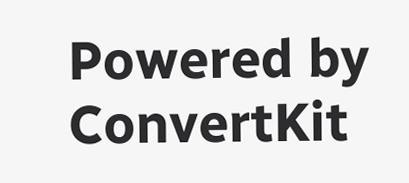Powered by ConvertKit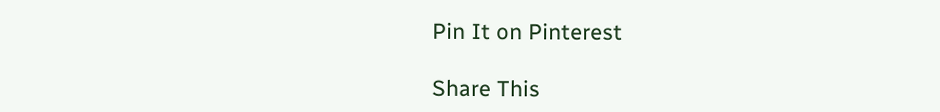Pin It on Pinterest

Share This